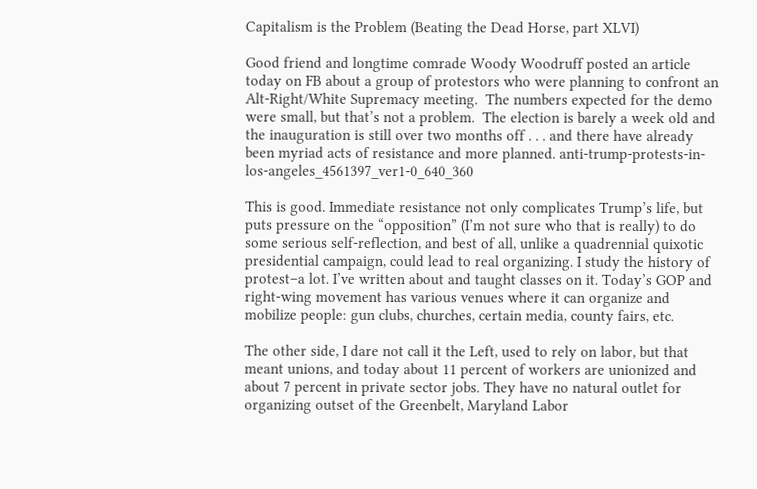Capitalism is the Problem (Beating the Dead Horse, part XLVI)

Good friend and longtime comrade Woody Woodruff posted an article today on FB about a group of protestors who were planning to confront an Alt-Right/White Supremacy meeting.  The numbers expected for the demo were small, but that’s not a problem.  The election is barely a week old and the inauguration is still over two months off . . . and there have already been myriad acts of resistance and more planned. anti-trump-protests-in-los-angeles_4561397_ver1-0_640_360

This is good. Immediate resistance not only complicates Trump’s life, but puts pressure on the “opposition” (I’m not sure who that is really) to do some serious self-reflection, and best of all, unlike a quadrennial quixotic presidential campaign, could lead to real organizing. I study the history of protest–a lot. I’ve written about and taught classes on it. Today’s GOP and right-wing movement has various venues where it can organize and mobilize people: gun clubs, churches, certain media, county fairs, etc.

The other side, I dare not call it the Left, used to rely on labor, but that meant unions, and today about 11 percent of workers are unionized and about 7 percent in private sector jobs. They have no natural outlet for organizing outset of the Greenbelt, Maryland Labor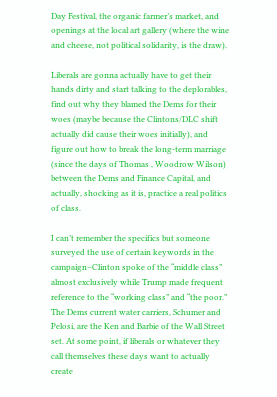Day Festival, the organic farmer’s market, and openings at the local art gallery (where the wine and cheese, not political solidarity, is the draw).

Liberals are gonna actually have to get their hands dirty and start talking to the deplorables, find out why they blamed the Dems for their woes (maybe because the Clintons/DLC shift actually did cause their woes initially), and figure out how to break the long-term marriage (since the days of Thomas , Woodrow Wilson) between the Dems and Finance Capital, and actually, shocking as it is, practice a real politics of class.

I can’t remember the specifics but someone surveyed the use of certain keywords in the campaign–Clinton spoke of the “middle class” almost exclusively while Trump made frequent reference to the “working class” and “the poor.” The Dems current water carriers, Schumer and Pelosi, are the Ken and Barbie of the Wall Street set. At some point, if liberals or whatever they call themselves these days want to actually create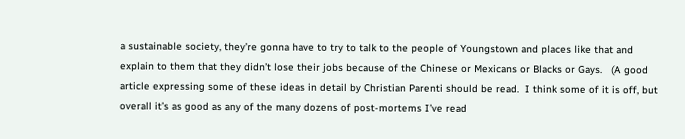a sustainable society, they’re gonna have to try to talk to the people of Youngstown and places like that and explain to them that they didn’t lose their jobs because of the Chinese or Mexicans or Blacks or Gays.   (A good article expressing some of these ideas in detail by Christian Parenti should be read.  I think some of it is off, but overall it’s as good as any of the many dozens of post-mortems I’ve read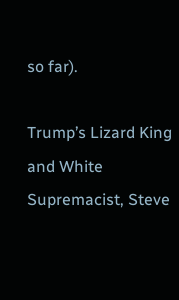so far).

Trump’s Lizard King and White Supremacist, Steve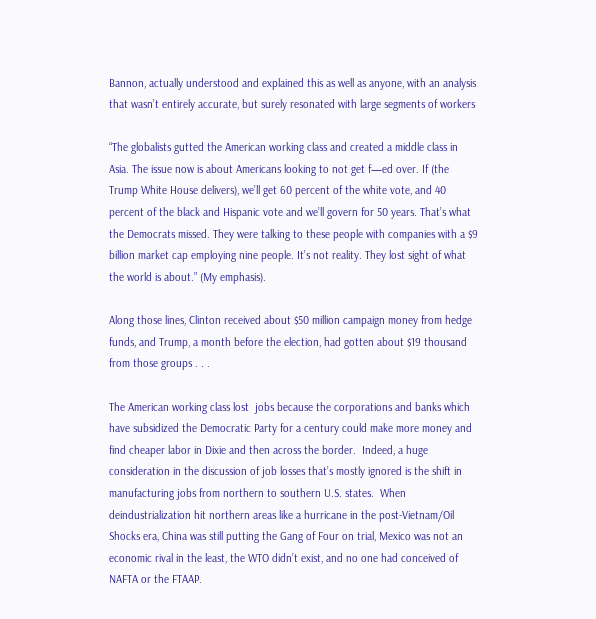Bannon, actually understood and explained this as well as anyone, with an analysis that wasn’t entirely accurate, but surely resonated with large segments of workers

“The globalists gutted the American working class and created a middle class in Asia. The issue now is about Americans looking to not get f—ed over. If (the Trump White House delivers), we’ll get 60 percent of the white vote, and 40 percent of the black and Hispanic vote and we’ll govern for 50 years. That’s what the Democrats missed. They were talking to these people with companies with a $9 billion market cap employing nine people. It’s not reality. They lost sight of what the world is about.” (My emphasis).

Along those lines, Clinton received about $50 million campaign money from hedge funds, and Trump, a month before the election, had gotten about $19 thousand from those groups . . .

The American working class lost  jobs because the corporations and banks which have subsidized the Democratic Party for a century could make more money and find cheaper labor in Dixie and then across the border.  Indeed, a huge consideration in the discussion of job losses that’s mostly ignored is the shift in manufacturing jobs from northern to southern U.S. states.  When deindustrialization hit northern areas like a hurricane in the post-Vietnam/Oil Shocks era, China was still putting the Gang of Four on trial, Mexico was not an economic rival in the least, the WTO didn’t exist, and no one had conceived of NAFTA or the FTAAP.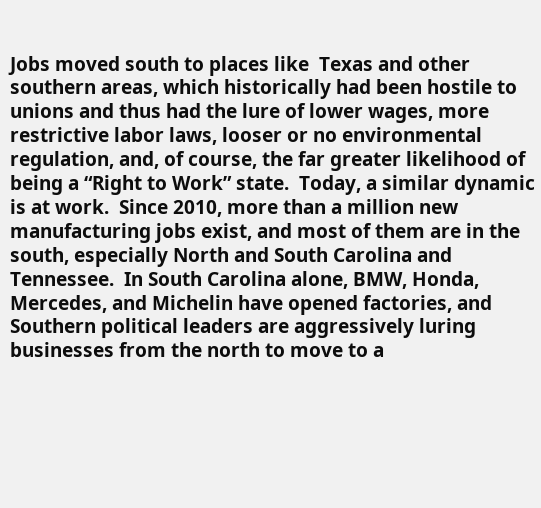Jobs moved south to places like  Texas and other southern areas, which historically had been hostile to unions and thus had the lure of lower wages, more restrictive labor laws, looser or no environmental regulation, and, of course, the far greater likelihood of being a “Right to Work” state.  Today, a similar dynamic is at work.  Since 2010, more than a million new manufacturing jobs exist, and most of them are in the south, especially North and South Carolina and Tennessee.  In South Carolina alone, BMW, Honda, Mercedes, and Michelin have opened factories, and Southern political leaders are aggressively luring businesses from the north to move to a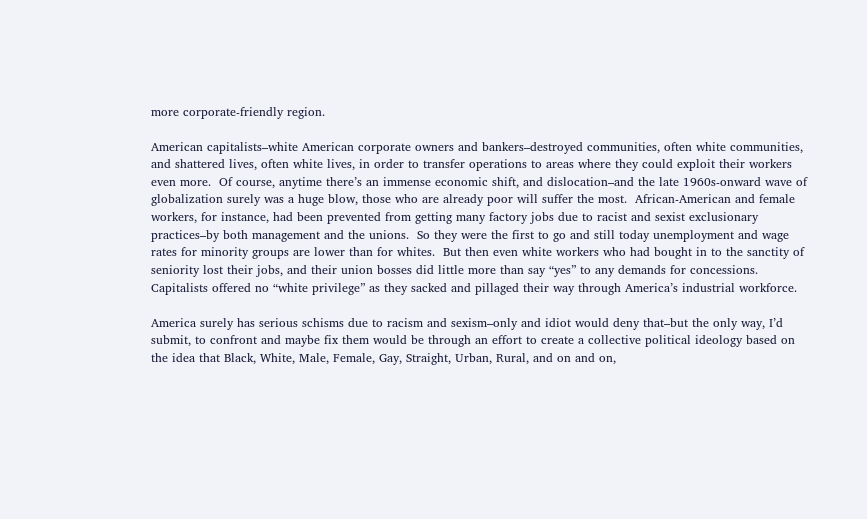more corporate-friendly region.

American capitalists–white American corporate owners and bankers–destroyed communities, often white communities, and shattered lives, often white lives, in order to transfer operations to areas where they could exploit their workers even more.  Of course, anytime there’s an immense economic shift, and dislocation–and the late 1960s-onward wave of globalization surely was a huge blow, those who are already poor will suffer the most.  African-American and female workers, for instance, had been prevented from getting many factory jobs due to racist and sexist exclusionary practices–by both management and the unions.  So they were the first to go and still today unemployment and wage rates for minority groups are lower than for whites.  But then even white workers who had bought in to the sanctity of seniority lost their jobs, and their union bosses did little more than say “yes” to any demands for concessions.  Capitalists offered no “white privilege” as they sacked and pillaged their way through America’s industrial workforce.

America surely has serious schisms due to racism and sexism–only and idiot would deny that–but the only way, I’d submit, to confront and maybe fix them would be through an effort to create a collective political ideology based on the idea that Black, White, Male, Female, Gay, Straight, Urban, Rural, and on and on,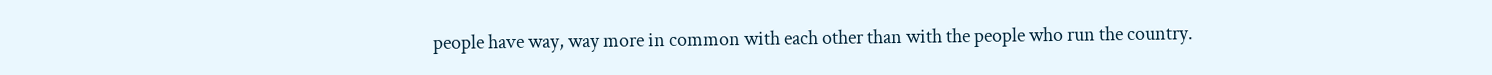people have way, way more in common with each other than with the people who run the country.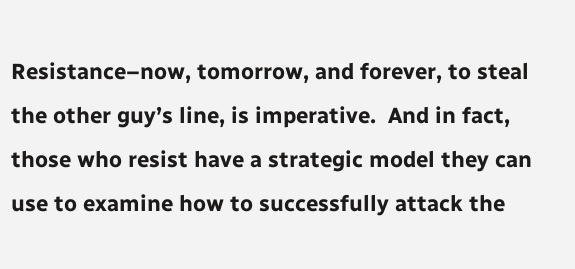Resistance–now, tomorrow, and forever, to steal the other guy’s line, is imperative.  And in fact, those who resist have a strategic model they can use to examine how to successfully attack the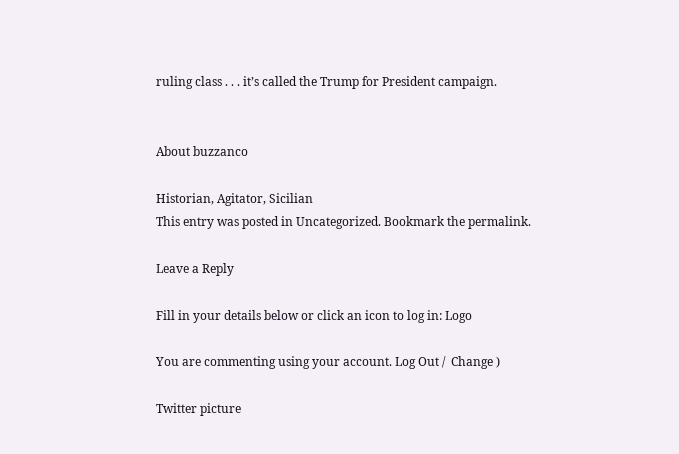ruling class . . . it’s called the Trump for President campaign.


About buzzanco

Historian, Agitator, Sicilian
This entry was posted in Uncategorized. Bookmark the permalink.

Leave a Reply

Fill in your details below or click an icon to log in: Logo

You are commenting using your account. Log Out /  Change )

Twitter picture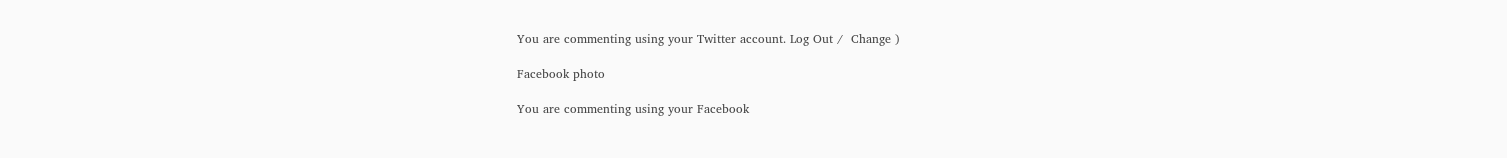You are commenting using your Twitter account. Log Out /  Change )

Facebook photo

You are commenting using your Facebook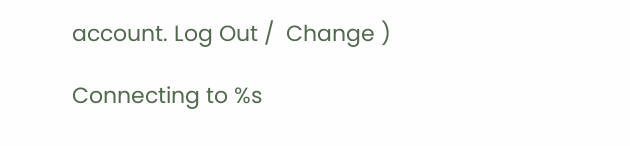account. Log Out /  Change )

Connecting to %s